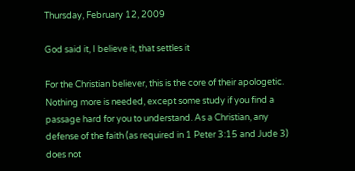Thursday, February 12, 2009

God said it, I believe it, that settles it

For the Christian believer, this is the core of their apologetic. Nothing more is needed, except some study if you find a passage hard for you to understand. As a Christian, any defense of the faith (as required in 1 Peter 3:15 and Jude 3) does not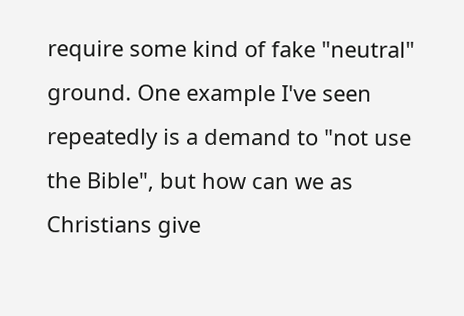require some kind of fake "neutral" ground. One example I've seen repeatedly is a demand to "not use the Bible", but how can we as Christians give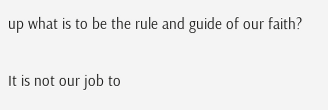up what is to be the rule and guide of our faith?

It is not our job to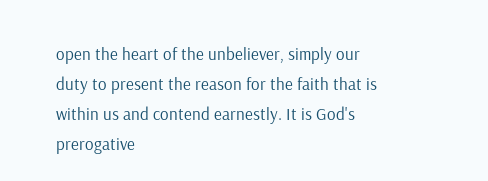open the heart of the unbeliever, simply our duty to present the reason for the faith that is within us and contend earnestly. It is God's prerogative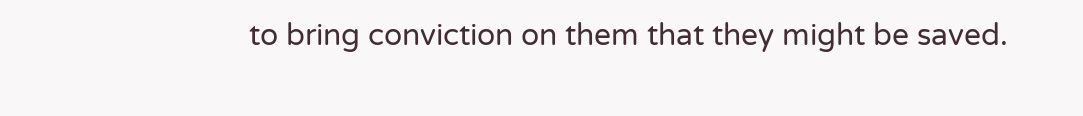to bring conviction on them that they might be saved.